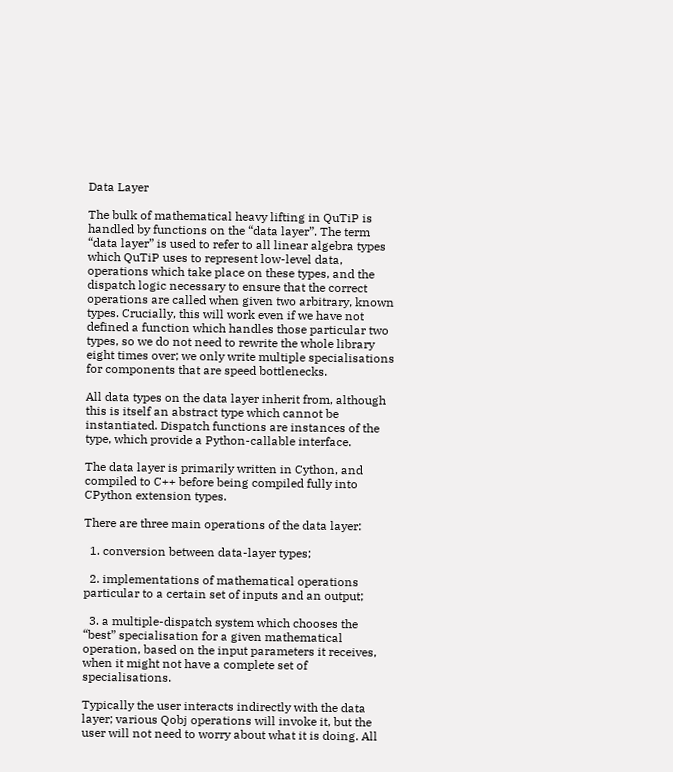Data Layer

The bulk of mathematical heavy lifting in QuTiP is handled by functions on the “data layer”. The term “data layer” is used to refer to all linear algebra types which QuTiP uses to represent low-level data, operations which take place on these types, and the dispatch logic necessary to ensure that the correct operations are called when given two arbitrary, known types. Crucially, this will work even if we have not defined a function which handles those particular two types, so we do not need to rewrite the whole library eight times over; we only write multiple specialisations for components that are speed bottlenecks.

All data types on the data layer inherit from, although this is itself an abstract type which cannot be instantiated. Dispatch functions are instances of the type, which provide a Python-callable interface.

The data layer is primarily written in Cython, and compiled to C++ before being compiled fully into CPython extension types.

There are three main operations of the data layer:

  1. conversion between data-layer types;

  2. implementations of mathematical operations particular to a certain set of inputs and an output;

  3. a multiple-dispatch system which chooses the “best” specialisation for a given mathematical operation, based on the input parameters it receives, when it might not have a complete set of specialisations.

Typically the user interacts indirectly with the data layer; various Qobj operations will invoke it, but the user will not need to worry about what it is doing. All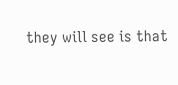they will see is that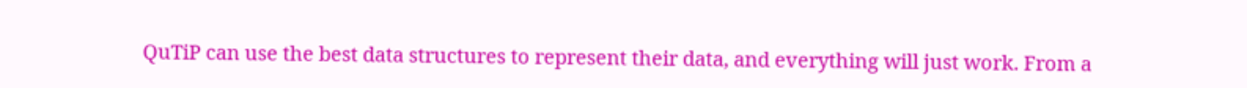QuTiP can use the best data structures to represent their data, and everything will just work. From a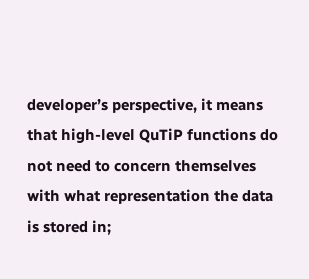developer’s perspective, it means that high-level QuTiP functions do not need to concern themselves with what representation the data is stored in;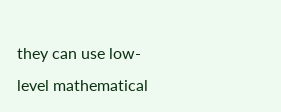they can use low-level mathematical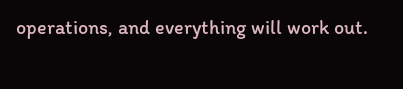operations, and everything will work out.